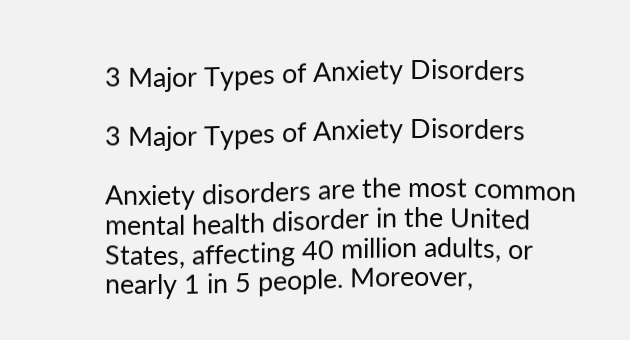3 Major Types of Anxiety Disorders

3 Major Types of Anxiety Disorders

Anxiety disorders are the most common mental health disorder in the United States, affecting 40 million adults, or nearly 1 in 5 people. Moreover,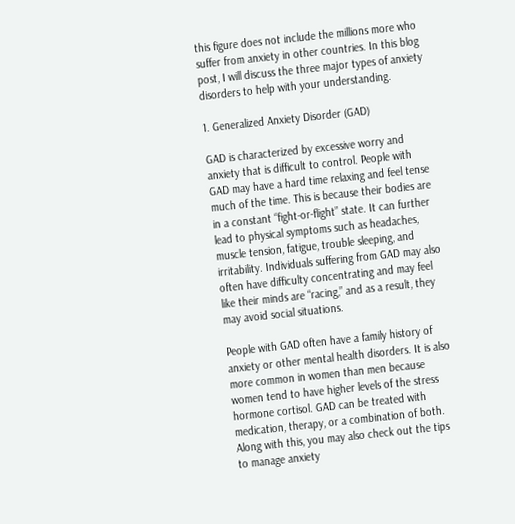this figure does not include the millions more who suffer from anxiety in other countries. In this blog post, I will discuss the three major types of anxiety disorders to help with your understanding.

1. Generalized Anxiety Disorder (GAD)

GAD is characterized by excessive worry and anxiety that is difficult to control. People with GAD may have a hard time relaxing and feel tense much of the time. This is because their bodies are in a constant “fight-or-flight” state. It can further lead to physical symptoms such as headaches, muscle tension, fatigue, trouble sleeping, and irritability. Individuals suffering from GAD may also often have difficulty concentrating and may feel like their minds are “racing,” and as a result, they may avoid social situations.

People with GAD often have a family history of anxiety or other mental health disorders. It is also more common in women than men because women tend to have higher levels of the stress hormone cortisol. GAD can be treated with medication, therapy, or a combination of both. Along with this, you may also check out the tips to manage anxiety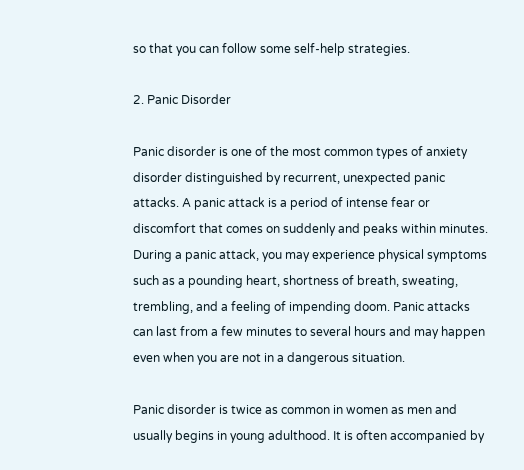so that you can follow some self-help strategies.

2. Panic Disorder

Panic disorder is one of the most common types of anxiety disorder distinguished by recurrent, unexpected panic attacks. A panic attack is a period of intense fear or discomfort that comes on suddenly and peaks within minutes. During a panic attack, you may experience physical symptoms such as a pounding heart, shortness of breath, sweating, trembling, and a feeling of impending doom. Panic attacks can last from a few minutes to several hours and may happen even when you are not in a dangerous situation.

Panic disorder is twice as common in women as men and usually begins in young adulthood. It is often accompanied by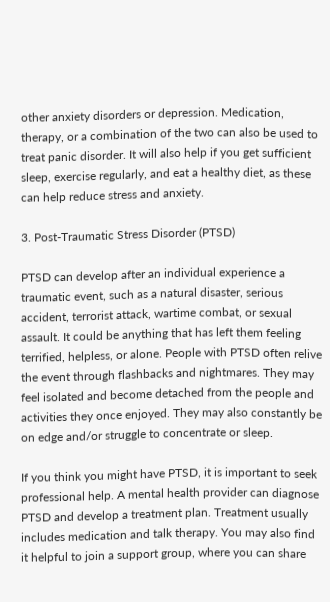other anxiety disorders or depression. Medication, therapy, or a combination of the two can also be used to treat panic disorder. It will also help if you get sufficient sleep, exercise regularly, and eat a healthy diet, as these can help reduce stress and anxiety.

3. Post-Traumatic Stress Disorder (PTSD)

PTSD can develop after an individual experience a traumatic event, such as a natural disaster, serious accident, terrorist attack, wartime combat, or sexual assault. It could be anything that has left them feeling terrified, helpless, or alone. People with PTSD often relive the event through flashbacks and nightmares. They may feel isolated and become detached from the people and activities they once enjoyed. They may also constantly be on edge and/or struggle to concentrate or sleep.

If you think you might have PTSD, it is important to seek professional help. A mental health provider can diagnose PTSD and develop a treatment plan. Treatment usually includes medication and talk therapy. You may also find it helpful to join a support group, where you can share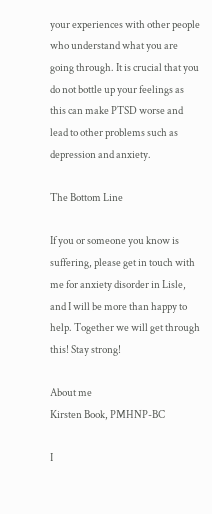your experiences with other people who understand what you are going through. It is crucial that you do not bottle up your feelings as this can make PTSD worse and lead to other problems such as depression and anxiety.

The Bottom Line

If you or someone you know is suffering, please get in touch with me for anxiety disorder in Lisle, and I will be more than happy to help. Together we will get through this! Stay strong!

About me
Kirsten Book, PMHNP-BC

I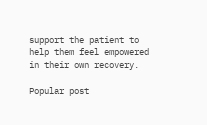support the patient to help them feel empowered in their own recovery.

Popular post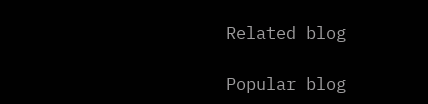Related blog

Popular blog